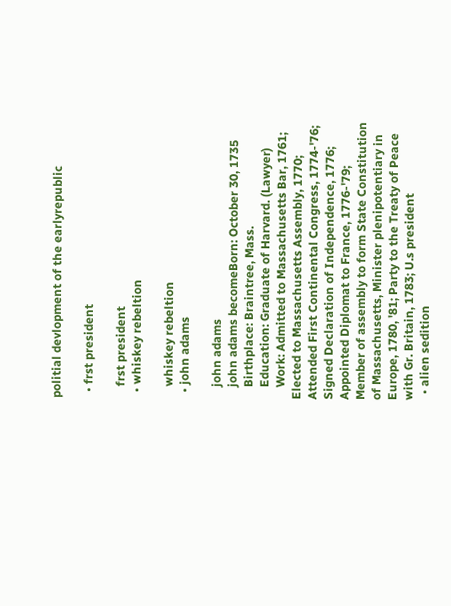politial devlopment of the earlyrepublic

  • frst president

    frst president
  • whiskey rebeltion

    whiskey rebeltion
  • john adams

    john adams
    john adams becomeBorn: October 30, 1735
    Birthplace: Braintree, Mass.
    Education: Graduate of Harvard. (Lawyer)
    Work: Admitted to Massachusetts Bar, 1761; Elected to Massachusetts Assembly, 1770; Attended First Continental Congress, 1774-'76; Signed Declaration of Independence, 1776; Appointed Diplomat to France, 1776-'79; Member of assembly to form State Constitution of Massachusetts, Minister plenipotentiary in Europe, 1780, '81; Party to the Treaty of Peace with Gr. Britain, 1783; U.s president
  • alien sedition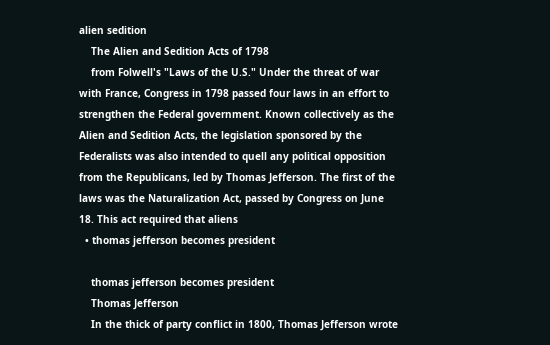alien sedition
    The Alien and Sedition Acts of 1798
    from Folwell's "Laws of the U.S." Under the threat of war with France, Congress in 1798 passed four laws in an effort to strengthen the Federal government. Known collectively as the Alien and Sedition Acts, the legislation sponsored by the Federalists was also intended to quell any political opposition from the Republicans, led by Thomas Jefferson. The first of the laws was the Naturalization Act, passed by Congress on June 18. This act required that aliens
  • thomas jefferson becomes president

    thomas jefferson becomes president
    Thomas Jefferson
    In the thick of party conflict in 1800, Thomas Jefferson wrote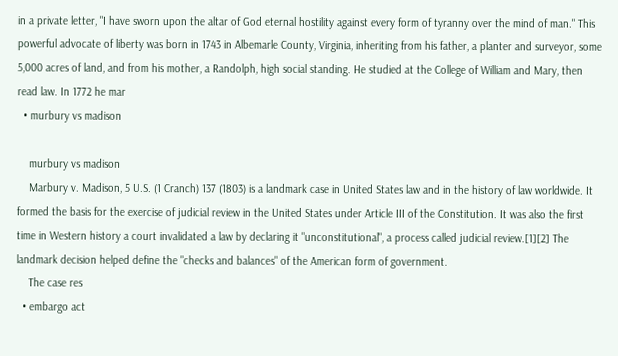in a private letter, "I have sworn upon the altar of God eternal hostility against every form of tyranny over the mind of man." This powerful advocate of liberty was born in 1743 in Albemarle County, Virginia, inheriting from his father, a planter and surveyor, some 5,000 acres of land, and from his mother, a Randolph, high social standing. He studied at the College of William and Mary, then read law. In 1772 he mar
  • murbury vs madison

    murbury vs madison
    Marbury v. Madison, 5 U.S. (1 Cranch) 137 (1803) is a landmark case in United States law and in the history of law worldwide. It formed the basis for the exercise of judicial review in the United States under Article III of the Constitution. It was also the first time in Western history a court invalidated a law by declaring it "unconstitutional", a process called judicial review.[1][2] The landmark decision helped define the "checks and balances" of the American form of government.
    The case res
  • embargo act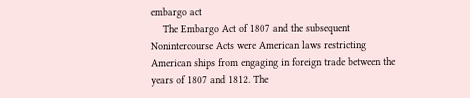embargo act
    The Embargo Act of 1807 and the subsequent Nonintercourse Acts were American laws restricting American ships from engaging in foreign trade between the years of 1807 and 1812. The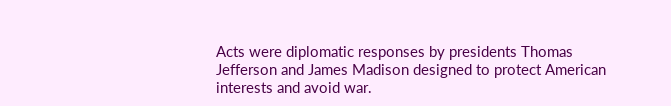Acts were diplomatic responses by presidents Thomas Jefferson and James Madison designed to protect American interests and avoid war.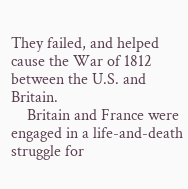They failed, and helped cause the War of 1812 between the U.S. and Britain.
    Britain and France were engaged in a life-and-death struggle for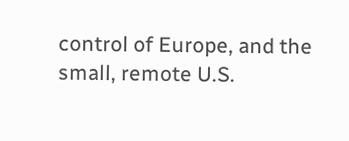control of Europe, and the small, remote U.S.